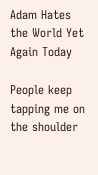Adam Hates the World Yet Again Today

People keep tapping me on the shoulder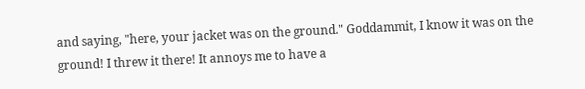and saying, "here, your jacket was on the ground." Goddammit, I know it was on the ground! I threw it there! It annoys me to have a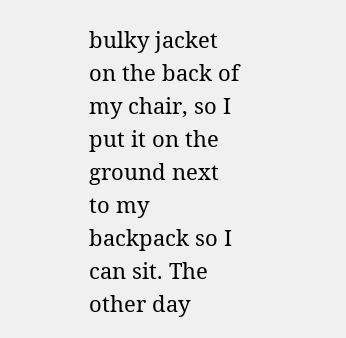bulky jacket on the back of my chair, so I put it on the ground next to my backpack so I can sit. The other day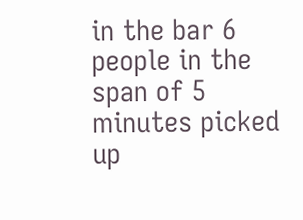in the bar 6 people in the span of 5 minutes picked up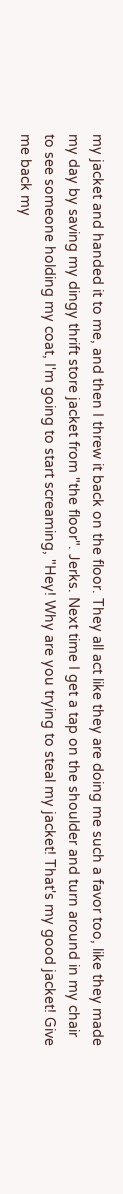my jacket and handed it to me, and then I threw it back on the floor. They all act like they are doing me such a favor too, like they made my day by saving my dingy thrift store jacket from "the floor". Jerks. Next time I get a tap on the shoulder and turn around in my chair to see someone holding my coat, I'm going to start screaming, "Hey! Why are you trying to steal my jacket! That's my good jacket! Give me back my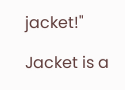jacket!"

Jacket is a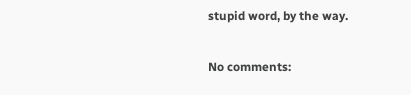stupid word, by the way.

No comments: